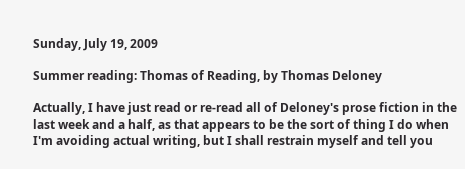Sunday, July 19, 2009

Summer reading: Thomas of Reading, by Thomas Deloney

Actually, I have just read or re-read all of Deloney's prose fiction in the last week and a half, as that appears to be the sort of thing I do when I'm avoiding actual writing, but I shall restrain myself and tell you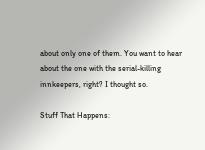about only one of them. You want to hear about the one with the serial-killing innkeepers, right? I thought so.

Stuff That Happens: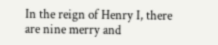In the reign of Henry I, there are nine merry and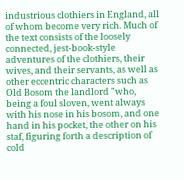industrious clothiers in England, all of whom become very rich. Much of the text consists of the loosely connected, jest-book-style adventures of the clothiers, their wives, and their servants, as well as other eccentric characters such as Old Bosom the landlord "who, being a foul sloven, went always with his nose in his bosom, and one hand in his pocket, the other on his staf, figuring forth a description of cold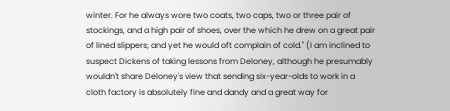winter. For he always wore two coats, two caps, two or three pair of stockings, and a high pair of shoes, over the which he drew on a great pair of lined slippers; and yet he would oft complain of cold." (I am inclined to suspect Dickens of taking lessons from Deloney, although he presumably wouldn't share Deloney's view that sending six-year-olds to work in a cloth factory is absolutely fine and dandy and a great way for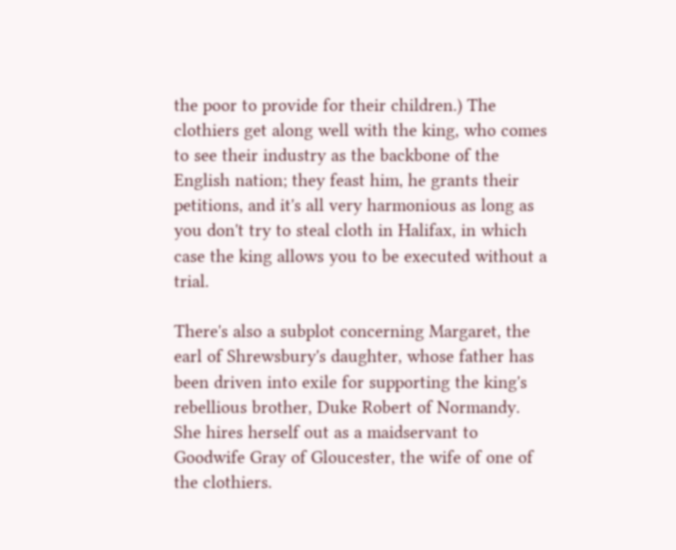the poor to provide for their children.) The clothiers get along well with the king, who comes to see their industry as the backbone of the English nation; they feast him, he grants their petitions, and it's all very harmonious as long as you don't try to steal cloth in Halifax, in which case the king allows you to be executed without a trial.

There's also a subplot concerning Margaret, the earl of Shrewsbury's daughter, whose father has been driven into exile for supporting the king's rebellious brother, Duke Robert of Normandy. She hires herself out as a maidservant to Goodwife Gray of Gloucester, the wife of one of the clothiers.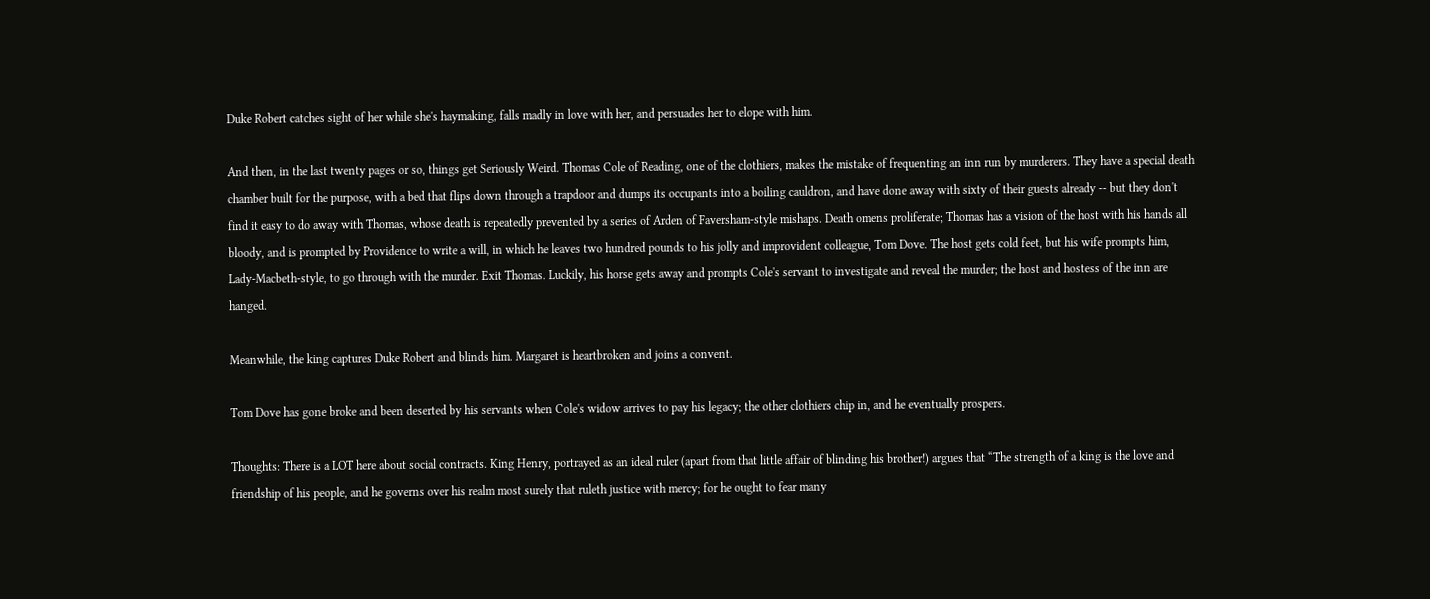Duke Robert catches sight of her while she's haymaking, falls madly in love with her, and persuades her to elope with him.

And then, in the last twenty pages or so, things get Seriously Weird. Thomas Cole of Reading, one of the clothiers, makes the mistake of frequenting an inn run by murderers. They have a special death chamber built for the purpose, with a bed that flips down through a trapdoor and dumps its occupants into a boiling cauldron, and have done away with sixty of their guests already -- but they don't find it easy to do away with Thomas, whose death is repeatedly prevented by a series of Arden of Faversham-style mishaps. Death omens proliferate; Thomas has a vision of the host with his hands all bloody, and is prompted by Providence to write a will, in which he leaves two hundred pounds to his jolly and improvident colleague, Tom Dove. The host gets cold feet, but his wife prompts him, Lady-Macbeth-style, to go through with the murder. Exit Thomas. Luckily, his horse gets away and prompts Cole's servant to investigate and reveal the murder; the host and hostess of the inn are hanged.

Meanwhile, the king captures Duke Robert and blinds him. Margaret is heartbroken and joins a convent.

Tom Dove has gone broke and been deserted by his servants when Cole's widow arrives to pay his legacy; the other clothiers chip in, and he eventually prospers.

Thoughts: There is a LOT here about social contracts. King Henry, portrayed as an ideal ruler (apart from that little affair of blinding his brother!) argues that “The strength of a king is the love and friendship of his people, and he governs over his realm most surely that ruleth justice with mercy; for he ought to fear many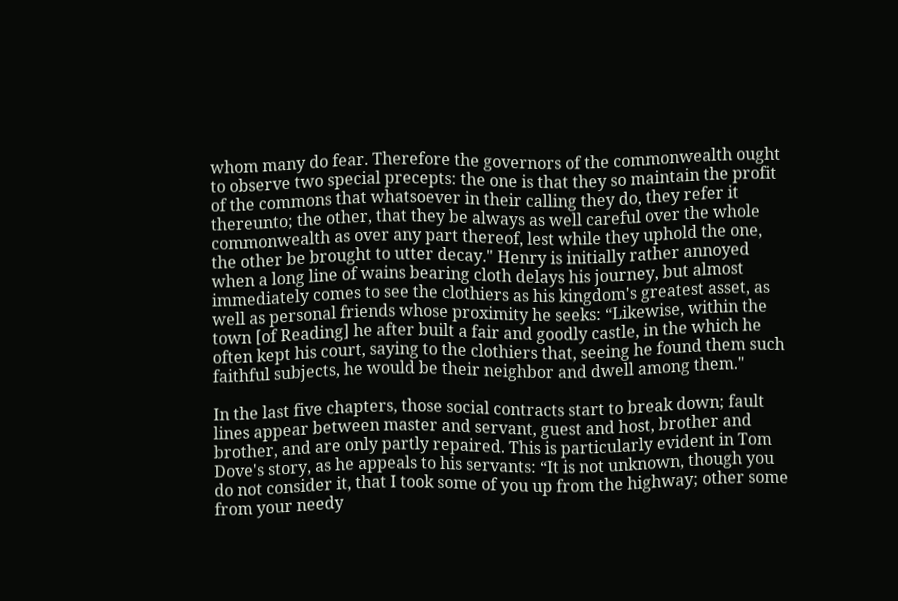whom many do fear. Therefore the governors of the commonwealth ought to observe two special precepts: the one is that they so maintain the profit of the commons that whatsoever in their calling they do, they refer it thereunto; the other, that they be always as well careful over the whole commonwealth as over any part thereof, lest while they uphold the one, the other be brought to utter decay." Henry is initially rather annoyed when a long line of wains bearing cloth delays his journey, but almost immediately comes to see the clothiers as his kingdom's greatest asset, as well as personal friends whose proximity he seeks: “Likewise, within the town [of Reading] he after built a fair and goodly castle, in the which he often kept his court, saying to the clothiers that, seeing he found them such faithful subjects, he would be their neighbor and dwell among them."

In the last five chapters, those social contracts start to break down; fault lines appear between master and servant, guest and host, brother and brother, and are only partly repaired. This is particularly evident in Tom Dove's story, as he appeals to his servants: “It is not unknown, though you do not consider it, that I took some of you up from the highway; other some from your needy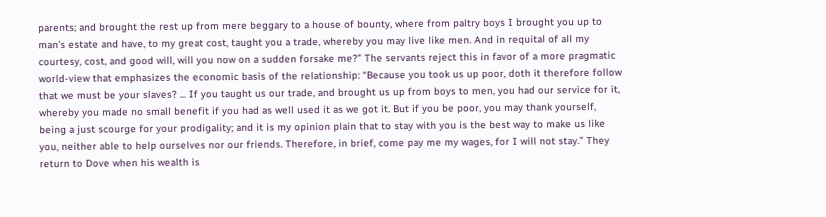parents; and brought the rest up from mere beggary to a house of bounty, where from paltry boys I brought you up to man’s estate and have, to my great cost, taught you a trade, whereby you may live like men. And in requital of all my courtesy, cost, and good will, will you now on a sudden forsake me?” The servants reject this in favor of a more pragmatic world-view that emphasizes the economic basis of the relationship: “Because you took us up poor, doth it therefore follow that we must be your slaves? ... If you taught us our trade, and brought us up from boys to men, you had our service for it, whereby you made no small benefit if you had as well used it as we got it. But if you be poor, you may thank yourself, being a just scourge for your prodigality; and it is my opinion plain that to stay with you is the best way to make us like you, neither able to help ourselves nor our friends. Therefore, in brief, come pay me my wages, for I will not stay.” They return to Dove when his wealth is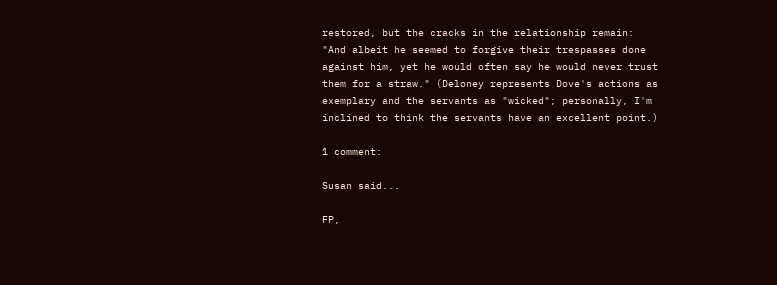restored, but the cracks in the relationship remain: "And albeit he seemed to forgive their trespasses done against him, yet he would often say he would never trust them for a straw." (Deloney represents Dove's actions as exemplary and the servants as "wicked"; personally, I'm inclined to think the servants have an excellent point.)

1 comment:

Susan said...

FP,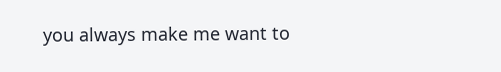you always make me want to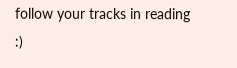follow your tracks in reading :)